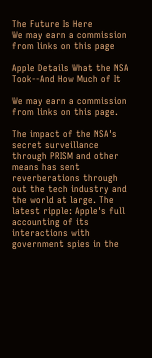The Future Is Here
We may earn a commission from links on this page

Apple Details What the NSA Took--And How Much of It

We may earn a commission from links on this page.

The impact of the NSA's secret surveillance through PRISM and other means has sent reverberations through out the tech industry and the world at large. The latest ripple: Apple's full accounting of its interactions with government spies in the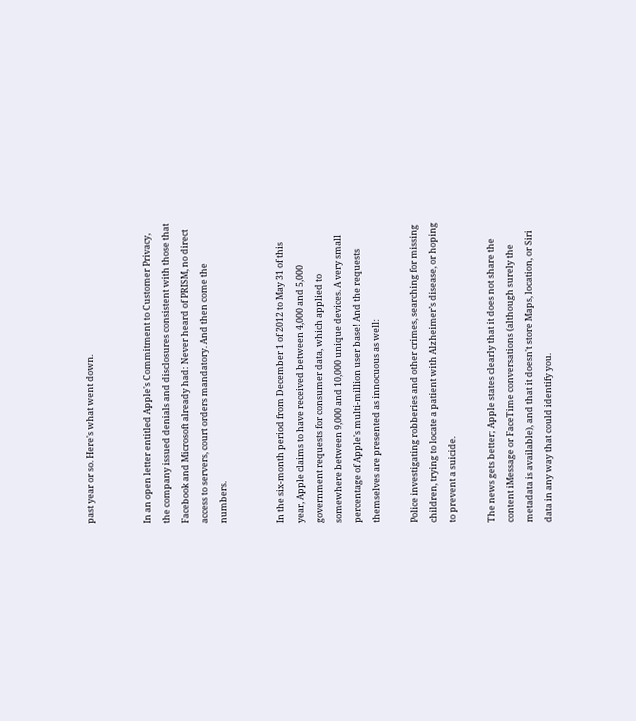past year or so. Here's what went down.


In an open letter entitled Apple's Commitment to Customer Privacy, the company issued denials and disclosures consistent with those that Facebook and Microsoft already had: Never heard of PRISM, no direct access to servers, court orders mandatory. And then come the numbers.


In the six-month period from December 1 of 2012 to May 31 of this year, Apple claims to have received between 4,000 and 5,000 government requests for consumer data, which applied to somewhere between 9,000 and 10,000 unique devices. A very small percentage of Apple's multi-million user base! And the requests themselves are presented as innocuous as well:

Police investigating robberies and other crimes, searching for missing children, trying to locate a patient with Alzheimer’s disease, or hoping to prevent a suicide.

The news gets better; Apple states clearly that it does not share the content iMessage or FaceTime conversations (although surely the metadata is available), and that it doesn't store Maps, location, or Siri data in any way that could identify you.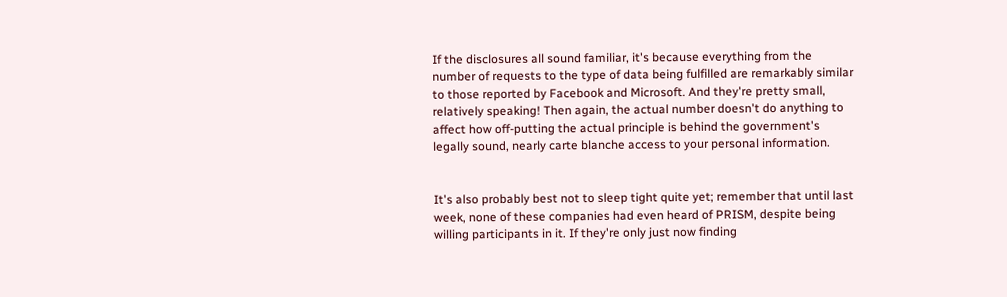If the disclosures all sound familiar, it's because everything from the number of requests to the type of data being fulfilled are remarkably similar to those reported by Facebook and Microsoft. And they're pretty small, relatively speaking! Then again, the actual number doesn't do anything to affect how off-putting the actual principle is behind the government's legally sound, nearly carte blanche access to your personal information.


It's also probably best not to sleep tight quite yet; remember that until last week, none of these companies had even heard of PRISM, despite being willing participants in it. If they're only just now finding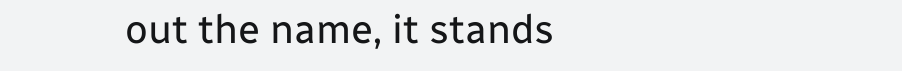out the name, it stands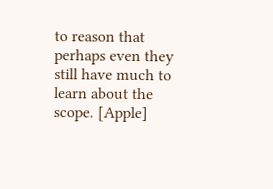to reason that perhaps even they still have much to learn about the scope. [Apple]